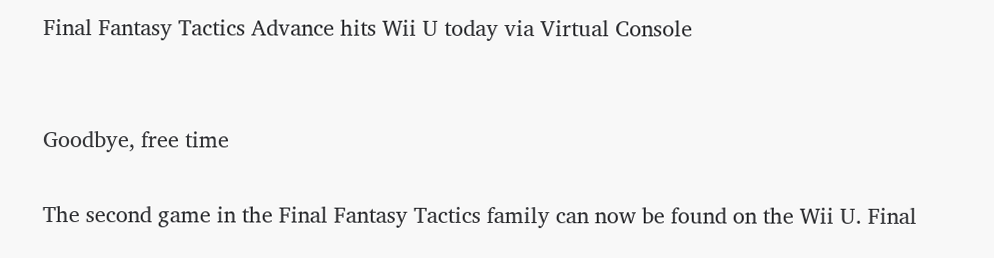Final Fantasy Tactics Advance hits Wii U today via Virtual Console


Goodbye, free time

The second game in the Final Fantasy Tactics family can now be found on the Wii U. Final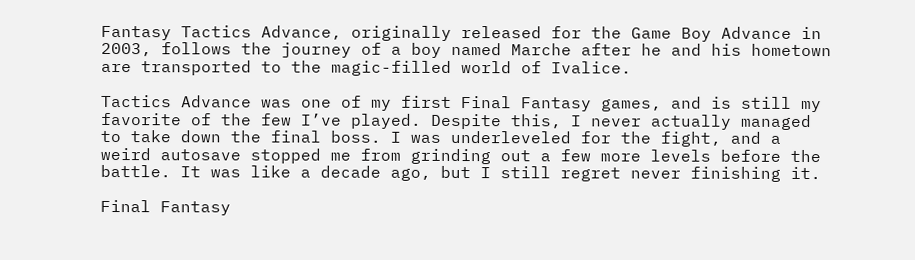Fantasy Tactics Advance, originally released for the Game Boy Advance in 2003, follows the journey of a boy named Marche after he and his hometown are transported to the magic-filled world of Ivalice.

Tactics Advance was one of my first Final Fantasy games, and is still my favorite of the few I’ve played. Despite this, I never actually managed to take down the final boss. I was underleveled for the fight, and a weird autosave stopped me from grinding out a few more levels before the battle. It was like a decade ago, but I still regret never finishing it.

Final Fantasy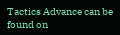Tactics Advance can be found on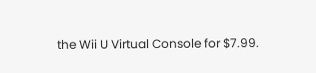the Wii U Virtual Console for $7.99.